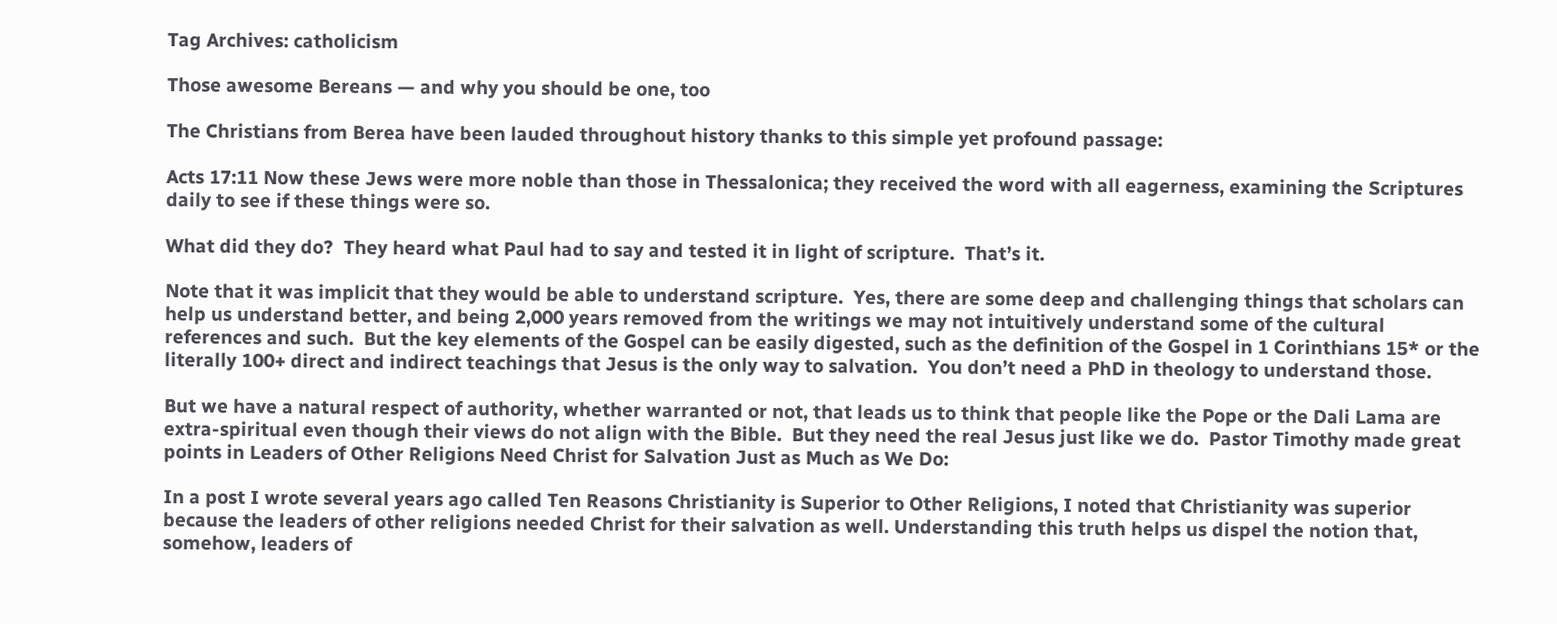Tag Archives: catholicism

Those awesome Bereans — and why you should be one, too

The Christians from Berea have been lauded throughout history thanks to this simple yet profound passage:

Acts 17:11 Now these Jews were more noble than those in Thessalonica; they received the word with all eagerness, examining the Scriptures daily to see if these things were so.

What did they do?  They heard what Paul had to say and tested it in light of scripture.  That’s it.

Note that it was implicit that they would be able to understand scripture.  Yes, there are some deep and challenging things that scholars can help us understand better, and being 2,000 years removed from the writings we may not intuitively understand some of the cultural references and such.  But the key elements of the Gospel can be easily digested, such as the definition of the Gospel in 1 Corinthians 15* or the literally 100+ direct and indirect teachings that Jesus is the only way to salvation.  You don’t need a PhD in theology to understand those.

But we have a natural respect of authority, whether warranted or not, that leads us to think that people like the Pope or the Dali Lama are extra-spiritual even though their views do not align with the Bible.  But they need the real Jesus just like we do.  Pastor Timothy made great points in Leaders of Other Religions Need Christ for Salvation Just as Much as We Do:

In a post I wrote several years ago called Ten Reasons Christianity is Superior to Other Religions, I noted that Christianity was superior because the leaders of other religions needed Christ for their salvation as well. Understanding this truth helps us dispel the notion that, somehow, leaders of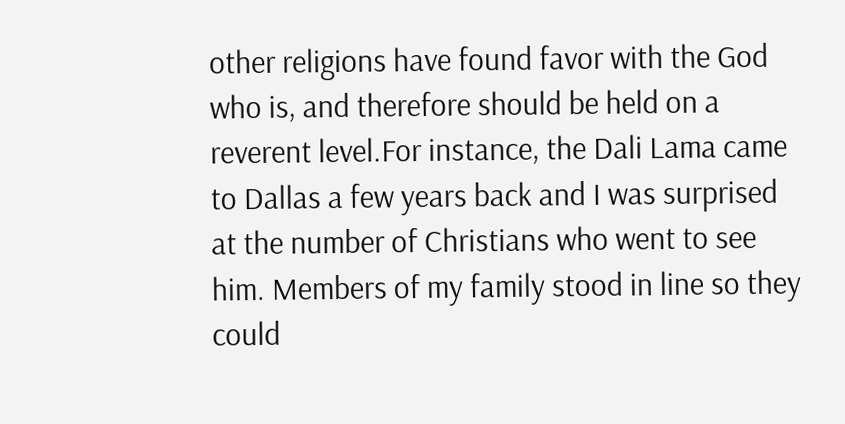other religions have found favor with the God who is, and therefore should be held on a reverent level.For instance, the Dali Lama came to Dallas a few years back and I was surprised at the number of Christians who went to see him. Members of my family stood in line so they could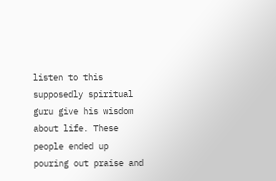listen to this supposedly spiritual guru give his wisdom about life. These people ended up pouring out praise and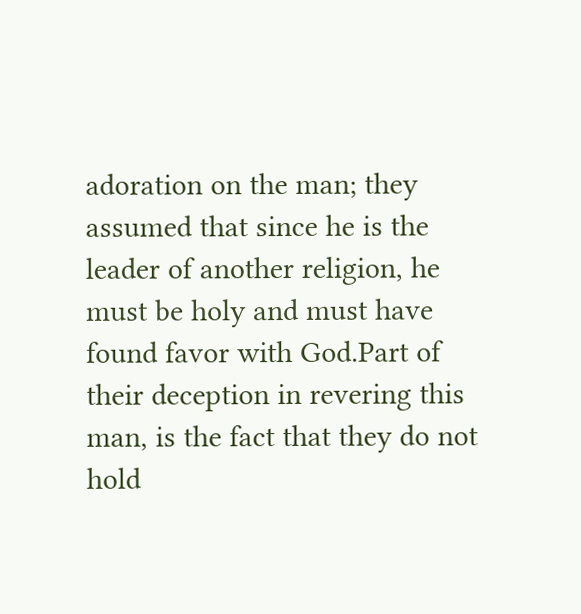adoration on the man; they assumed that since he is the leader of another religion, he must be holy and must have found favor with God.Part of their deception in revering this man, is the fact that they do not hold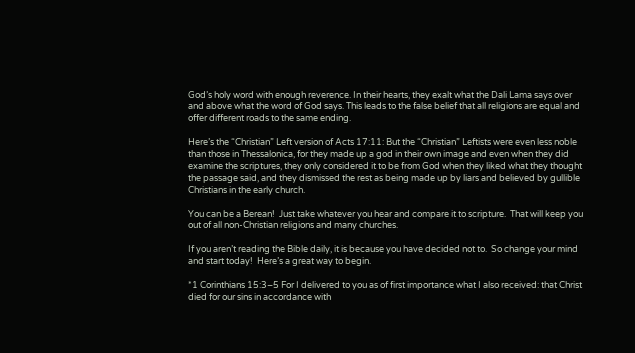God’s holy word with enough reverence. In their hearts, they exalt what the Dali Lama says over and above what the word of God says. This leads to the false belief that all religions are equal and offer different roads to the same ending.

Here’s the “Christian” Left version of Acts 17:11: But the “Christian” Leftists were even less noble than those in Thessalonica, for they made up a god in their own image and even when they did examine the scriptures, they only considered it to be from God when they liked what they thought the passage said, and they dismissed the rest as being made up by liars and believed by gullible Christians in the early church.

You can be a Berean!  Just take whatever you hear and compare it to scripture.  That will keep you out of all non-Christian religions and many churches.

If you aren’t reading the Bible daily, it is because you have decided not to.  So change your mind and start today!  Here’s a great way to begin.

*1 Corinthians 15:3–5 For I delivered to you as of first importance what I also received: that Christ died for our sins in accordance with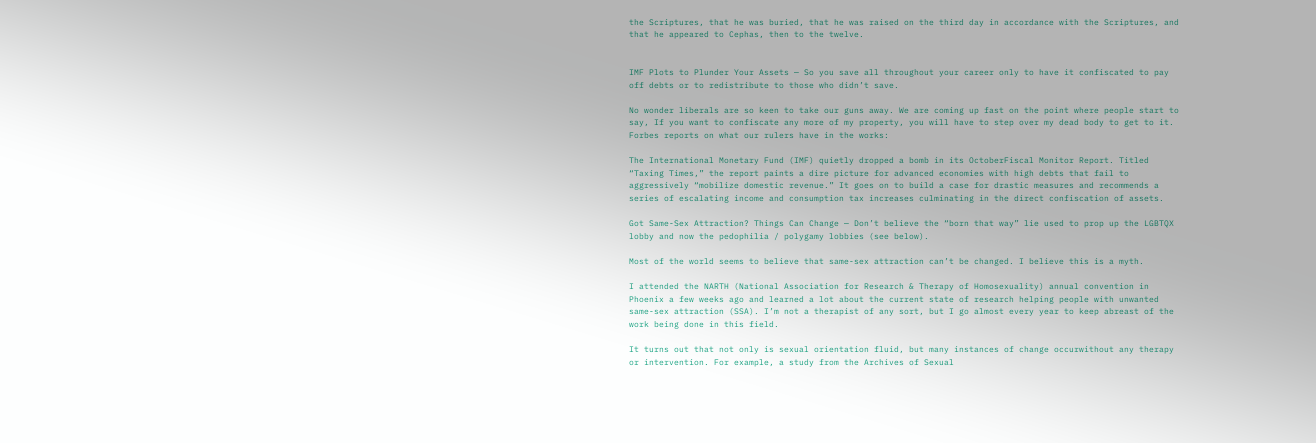the Scriptures, that he was buried, that he was raised on the third day in accordance with the Scriptures, and that he appeared to Cephas, then to the twelve.


IMF Plots to Plunder Your Assets — So you save all throughout your career only to have it confiscated to pay off debts or to redistribute to those who didn’t save.

No wonder liberals are so keen to take our guns away. We are coming up fast on the point where people start to say, If you want to confiscate any more of my property, you will have to step over my dead body to get to it. Forbes reports on what our rulers have in the works:

The International Monetary Fund (IMF) quietly dropped a bomb in its OctoberFiscal Monitor Report. Titled “Taxing Times,” the report paints a dire picture for advanced economies with high debts that fail to aggressively “mobilize domestic revenue.” It goes on to build a case for drastic measures and recommends a series of escalating income and consumption tax increases culminating in the direct confiscation of assets.

Got Same-Sex Attraction? Things Can Change — Don’t believe the “born that way” lie used to prop up the LGBTQX lobby and now the pedophilia / polygamy lobbies (see below).

Most of the world seems to believe that same-sex attraction can’t be changed. I believe this is a myth.

I attended the NARTH (National Association for Research & Therapy of Homosexuality) annual convention in Phoenix a few weeks ago and learned a lot about the current state of research helping people with unwanted same-sex attraction (SSA). I’m not a therapist of any sort, but I go almost every year to keep abreast of the work being done in this field.

It turns out that not only is sexual orientation fluid, but many instances of change occurwithout any therapy or intervention. For example, a study from the Archives of Sexual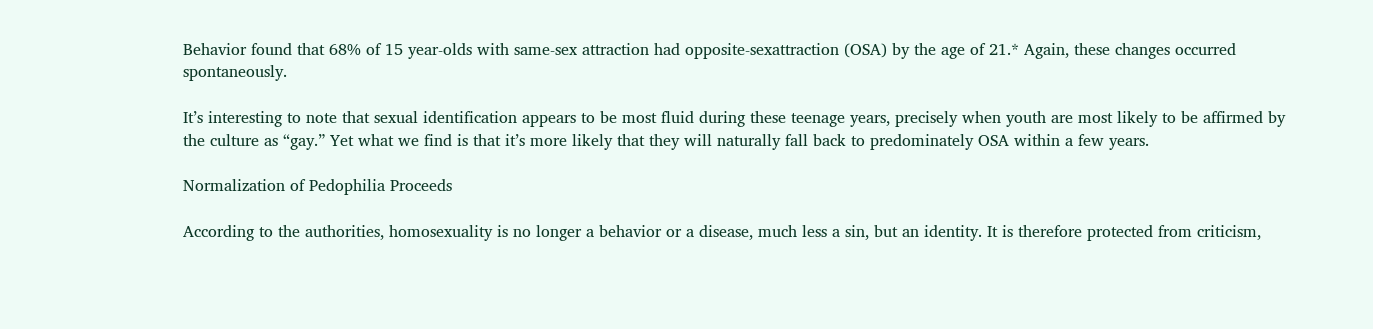Behavior found that 68% of 15 year-olds with same-sex attraction had opposite-sexattraction (OSA) by the age of 21.* Again, these changes occurred spontaneously.

It’s interesting to note that sexual identification appears to be most fluid during these teenage years, precisely when youth are most likely to be affirmed by the culture as “gay.” Yet what we find is that it’s more likely that they will naturally fall back to predominately OSA within a few years.

Normalization of Pedophilia Proceeds

According to the authorities, homosexuality is no longer a behavior or a disease, much less a sin, but an identity. It is therefore protected from criticism,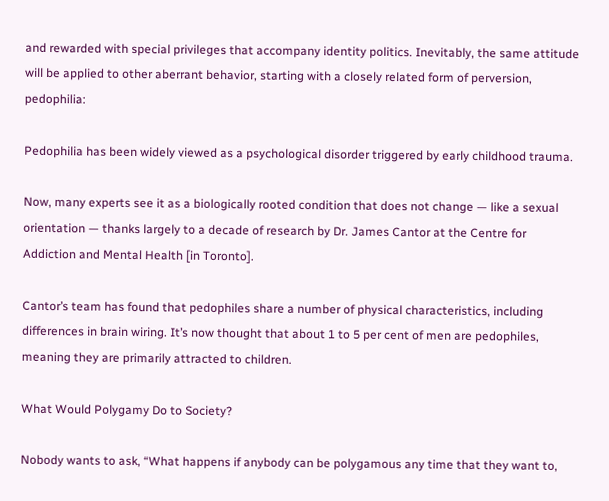and rewarded with special privileges that accompany identity politics. Inevitably, the same attitude will be applied to other aberrant behavior, starting with a closely related form of perversion, pedophilia:

Pedophilia has been widely viewed as a psychological disorder triggered by early childhood trauma.

Now, many experts see it as a biologically rooted condition that does not change — like a sexual orientation — thanks largely to a decade of research by Dr. James Cantor at the Centre for Addiction and Mental Health [in Toronto].

Cantor’s team has found that pedophiles share a number of physical characteristics, including differences in brain wiring. It’s now thought that about 1 to 5 per cent of men are pedophiles, meaning they are primarily attracted to children.

What Would Polygamy Do to Society?

Nobody wants to ask, “What happens if anybody can be polygamous any time that they want to,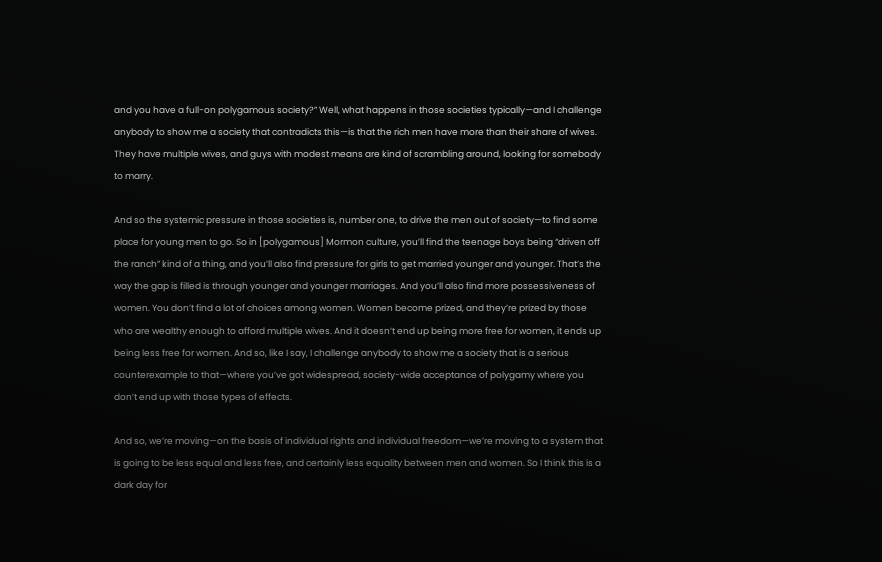and you have a full-on polygamous society?” Well, what happens in those societies typically—and I challenge anybody to show me a society that contradicts this—is that the rich men have more than their share of wives. They have multiple wives, and guys with modest means are kind of scrambling around, looking for somebody to marry.

And so the systemic pressure in those societies is, number one, to drive the men out of society—to find some place for young men to go. So in [polygamous] Mormon culture, you’ll find the teenage boys being “driven off the ranch” kind of a thing, and you’ll also find pressure for girls to get married younger and younger. That’s the way the gap is filled is through younger and younger marriages. And you’ll also find more possessiveness of women. You don’t find a lot of choices among women. Women become prized, and they’re prized by those who are wealthy enough to afford multiple wives. And it doesn’t end up being more free for women, it ends up being less free for women. And so, like I say, I challenge anybody to show me a society that is a serious counterexample to that—where you’ve got widespread, society-wide acceptance of polygamy where you don’t end up with those types of effects.

And so, we’re moving—on the basis of individual rights and individual freedom—we’re moving to a system that is going to be less equal and less free, and certainly less equality between men and women. So I think this is a dark day for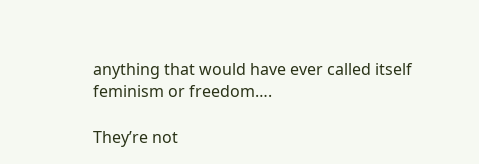anything that would have ever called itself feminism or freedom….

They’re not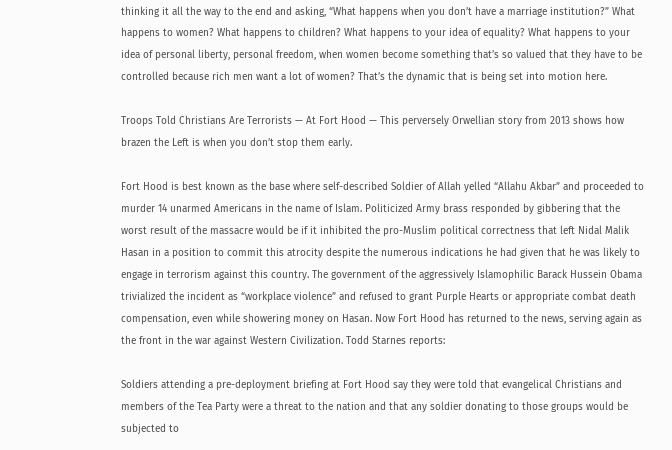thinking it all the way to the end and asking, “What happens when you don’t have a marriage institution?” What happens to women? What happens to children? What happens to your idea of equality? What happens to your idea of personal liberty, personal freedom, when women become something that’s so valued that they have to be controlled because rich men want a lot of women? That’s the dynamic that is being set into motion here.

Troops Told Christians Are Terrorists — At Fort Hood — This perversely Orwellian story from 2013 shows how brazen the Left is when you don’t stop them early.

Fort Hood is best known as the base where self-described Soldier of Allah yelled “Allahu Akbar” and proceeded to murder 14 unarmed Americans in the name of Islam. Politicized Army brass responded by gibbering that the worst result of the massacre would be if it inhibited the pro-Muslim political correctness that left Nidal Malik Hasan in a position to commit this atrocity despite the numerous indications he had given that he was likely to engage in terrorism against this country. The government of the aggressively Islamophilic Barack Hussein Obama trivialized the incident as “workplace violence” and refused to grant Purple Hearts or appropriate combat death compensation, even while showering money on Hasan. Now Fort Hood has returned to the news, serving again as the front in the war against Western Civilization. Todd Starnes reports:

Soldiers attending a pre-deployment briefing at Fort Hood say they were told that evangelical Christians and members of the Tea Party were a threat to the nation and that any soldier donating to those groups would be subjected to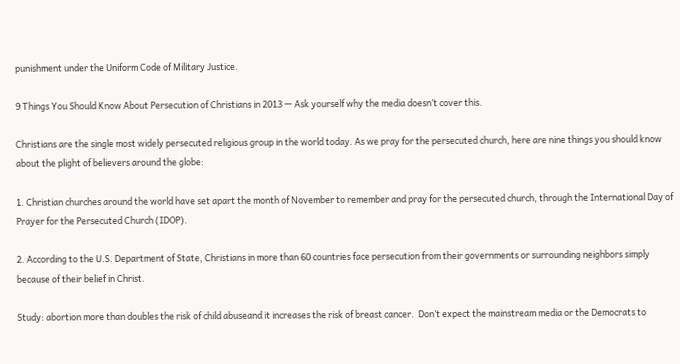punishment under the Uniform Code of Military Justice.

9 Things You Should Know About Persecution of Christians in 2013 — Ask yourself why the media doesn’t cover this.

Christians are the single most widely persecuted religious group in the world today. As we pray for the persecuted church, here are nine things you should know about the plight of believers around the globe:

1. Christian churches around the world have set apart the month of November to remember and pray for the persecuted church, through the International Day of Prayer for the Persecuted Church (IDOP).

2. According to the U.S. Department of State, Christians in more than 60 countries face persecution from their governments or surrounding neighbors simply because of their belief in Christ.

Study: abortion more than doubles the risk of child abuseand it increases the risk of breast cancer.  Don’t expect the mainstream media or the Democrats to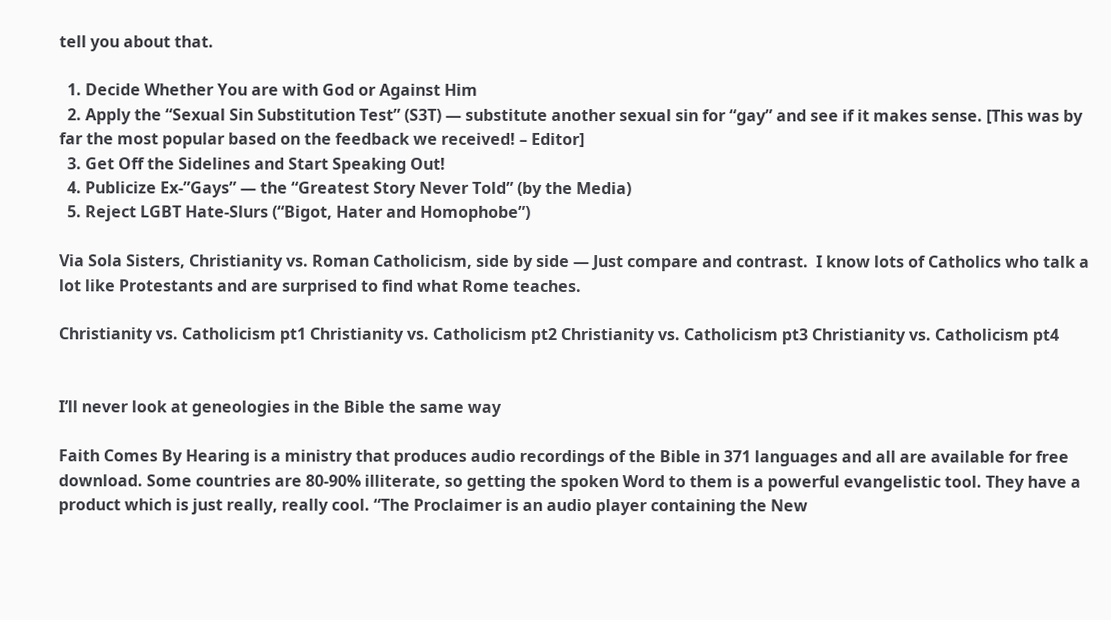tell you about that.

  1. Decide Whether You are with God or Against Him
  2. Apply the “Sexual Sin Substitution Test” (S3T) — substitute another sexual sin for “gay” and see if it makes sense. [This was by far the most popular based on the feedback we received! – Editor]
  3. Get Off the Sidelines and Start Speaking Out!
  4. Publicize Ex-”Gays” — the “Greatest Story Never Told” (by the Media)
  5. Reject LGBT Hate-Slurs (“Bigot, Hater and Homophobe”)

Via Sola Sisters, Christianity vs. Roman Catholicism, side by side — Just compare and contrast.  I know lots of Catholics who talk a lot like Protestants and are surprised to find what Rome teaches.

Christianity vs. Catholicism pt1 Christianity vs. Catholicism pt2 Christianity vs. Catholicism pt3 Christianity vs. Catholicism pt4


I’ll never look at geneologies in the Bible the same way

Faith Comes By Hearing is a ministry that produces audio recordings of the Bible in 371 languages and all are available for free download. Some countries are 80-90% illiterate, so getting the spoken Word to them is a powerful evangelistic tool. They have a product which is just really, really cool. “The Proclaimer is an audio player containing the New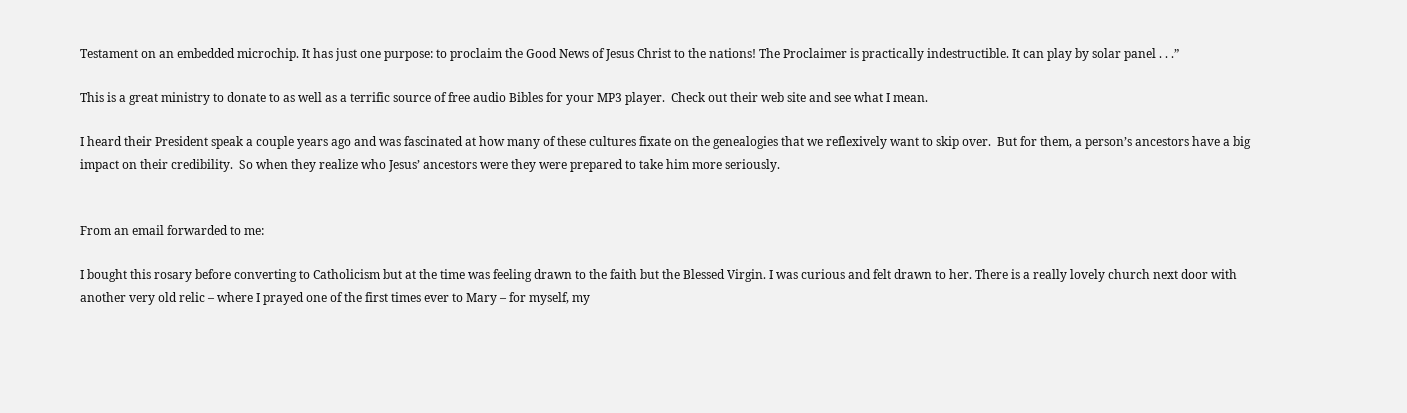Testament on an embedded microchip. It has just one purpose: to proclaim the Good News of Jesus Christ to the nations! The Proclaimer is practically indestructible. It can play by solar panel . . .”

This is a great ministry to donate to as well as a terrific source of free audio Bibles for your MP3 player.  Check out their web site and see what I mean.

I heard their President speak a couple years ago and was fascinated at how many of these cultures fixate on the genealogies that we reflexively want to skip over.  But for them, a person’s ancestors have a big impact on their credibility.  So when they realize who Jesus’ ancestors were they were prepared to take him more seriously.


From an email forwarded to me:

I bought this rosary before converting to Catholicism but at the time was feeling drawn to the faith but the Blessed Virgin. I was curious and felt drawn to her. There is a really lovely church next door with another very old relic – where I prayed one of the first times ever to Mary – for myself, my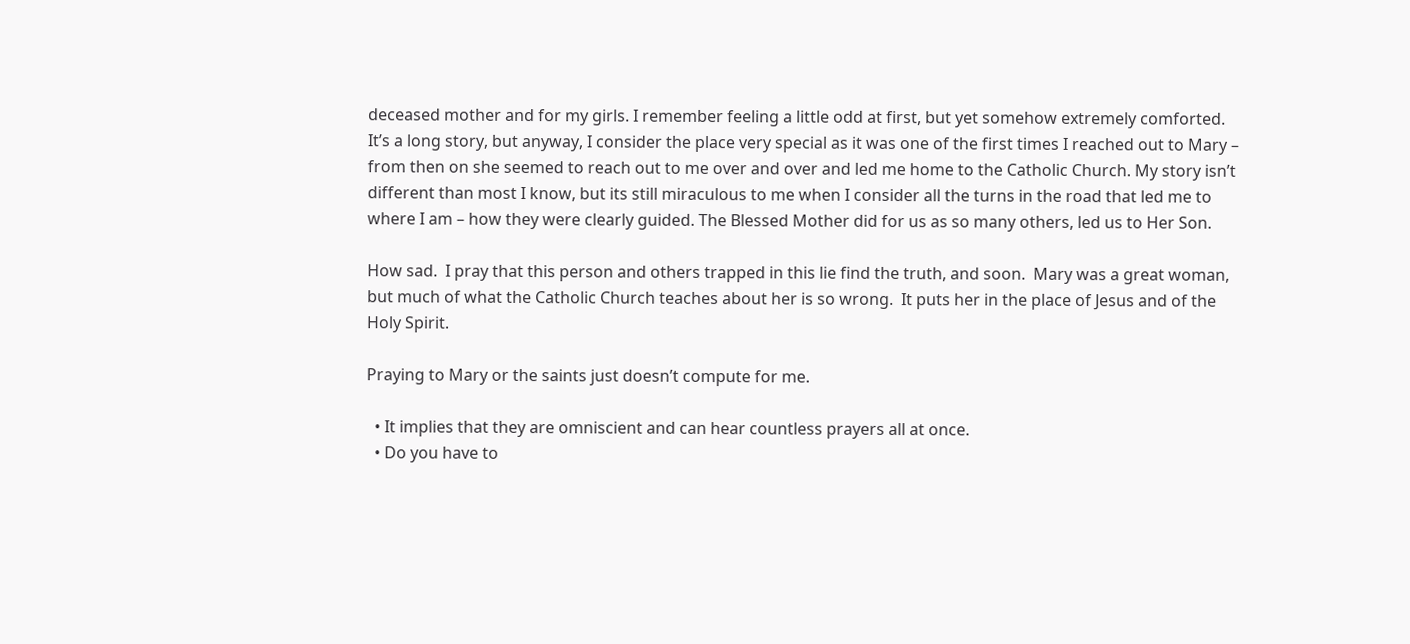deceased mother and for my girls. I remember feeling a little odd at first, but yet somehow extremely comforted. It’s a long story, but anyway, I consider the place very special as it was one of the first times I reached out to Mary – from then on she seemed to reach out to me over and over and led me home to the Catholic Church. My story isn’t different than most I know, but its still miraculous to me when I consider all the turns in the road that led me to where I am – how they were clearly guided. The Blessed Mother did for us as so many others, led us to Her Son.

How sad.  I pray that this person and others trapped in this lie find the truth, and soon.  Mary was a great woman, but much of what the Catholic Church teaches about her is so wrong.  It puts her in the place of Jesus and of the Holy Spirit.

Praying to Mary or the saints just doesn’t compute for me.

  • It implies that they are omniscient and can hear countless prayers all at once.
  • Do you have to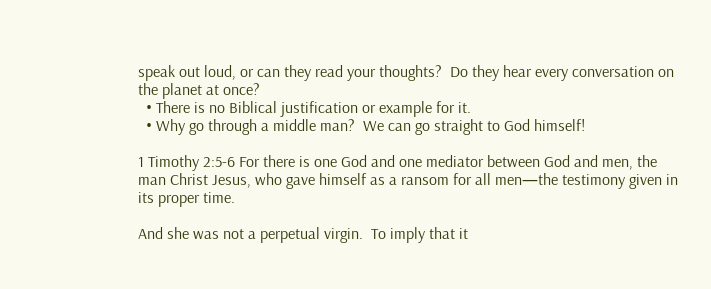speak out loud, or can they read your thoughts?  Do they hear every conversation on the planet at once?
  • There is no Biblical justification or example for it.
  • Why go through a middle man?  We can go straight to God himself!

1 Timothy 2:5-6 For there is one God and one mediator between God and men, the man Christ Jesus, who gave himself as a ransom for all men—the testimony given in its proper time.

And she was not a perpetual virgin.  To imply that it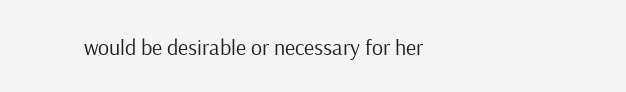would be desirable or necessary for her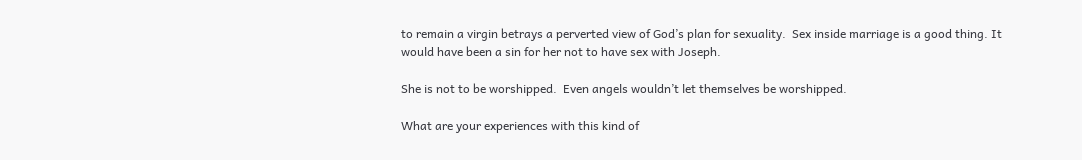to remain a virgin betrays a perverted view of God’s plan for sexuality.  Sex inside marriage is a good thing. It would have been a sin for her not to have sex with Joseph.

She is not to be worshipped.  Even angels wouldn’t let themselves be worshipped.

What are your experiences with this kind of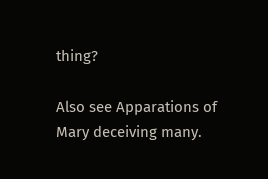thing?

Also see Apparations of Mary deceiving many.